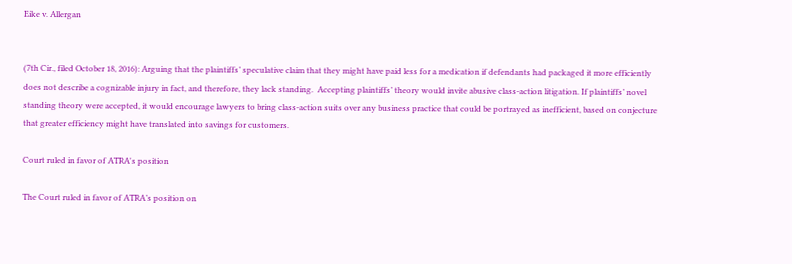Eike v. Allergan


(7th Cir., filed October 18, 2016): Arguing that the plaintiffs’ speculative claim that they might have paid less for a medication if defendants had packaged it more efficiently does not describe a cognizable injury in fact, and therefore, they lack standing.  Accepting plaintiffs’ theory would invite abusive class-action litigation. If plaintiffs’ novel standing theory were accepted, it would encourage lawyers to bring class-action suits over any business practice that could be portrayed as inefficient, based on conjecture that greater efficiency might have translated into savings for customers.

Court ruled in favor of ATRA's position

The Court ruled in favor of ATRA’s position on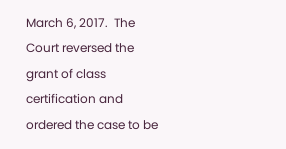March 6, 2017.  The Court reversed the grant of class certification and ordered the case to be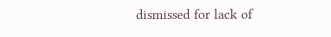dismissed for lack of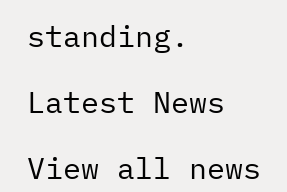standing.

Latest News

View all news